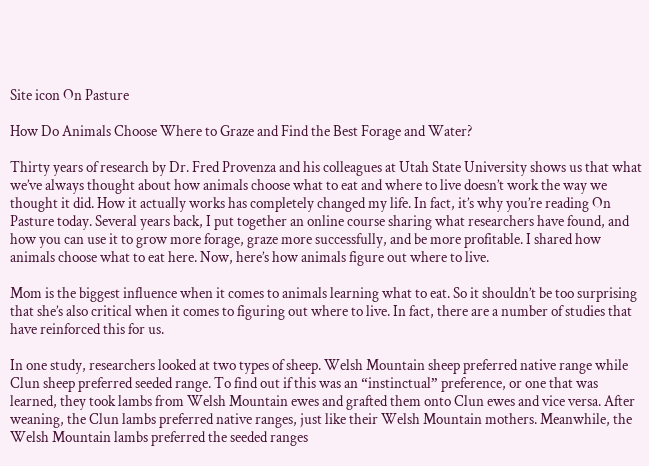Site icon On Pasture

How Do Animals Choose Where to Graze and Find the Best Forage and Water?

Thirty years of research by Dr. Fred Provenza and his colleagues at Utah State University shows us that what we’ve always thought about how animals choose what to eat and where to live doesn’t work the way we thought it did. How it actually works has completely changed my life. In fact, it’s why you’re reading On Pasture today. Several years back, I put together an online course sharing what researchers have found, and how you can use it to grow more forage, graze more successfully, and be more profitable. I shared how animals choose what to eat here. Now, here’s how animals figure out where to live.

Mom is the biggest influence when it comes to animals learning what to eat. So it shouldn’t be too surprising that she’s also critical when it comes to figuring out where to live. In fact, there are a number of studies that have reinforced this for us.

In one study, researchers looked at two types of sheep. Welsh Mountain sheep preferred native range while Clun sheep preferred seeded range. To find out if this was an “instinctual” preference, or one that was learned, they took lambs from Welsh Mountain ewes and grafted them onto Clun ewes and vice versa. After weaning, the Clun lambs preferred native ranges, just like their Welsh Mountain mothers. Meanwhile, the Welsh Mountain lambs preferred the seeded ranges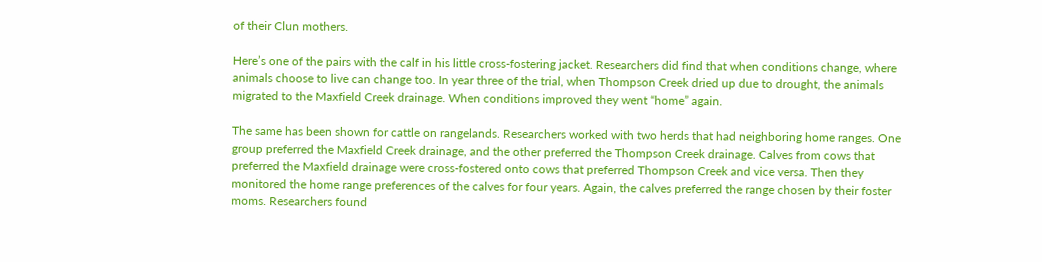of their Clun mothers.

Here’s one of the pairs with the calf in his little cross-fostering jacket. Researchers did find that when conditions change, where animals choose to live can change too. In year three of the trial, when Thompson Creek dried up due to drought, the animals migrated to the Maxfield Creek drainage. When conditions improved they went “home” again.

The same has been shown for cattle on rangelands. Researchers worked with two herds that had neighboring home ranges. One group preferred the Maxfield Creek drainage, and the other preferred the Thompson Creek drainage. Calves from cows that preferred the Maxfield drainage were cross-fostered onto cows that preferred Thompson Creek and vice versa. Then they monitored the home range preferences of the calves for four years. Again, the calves preferred the range chosen by their foster moms. Researchers found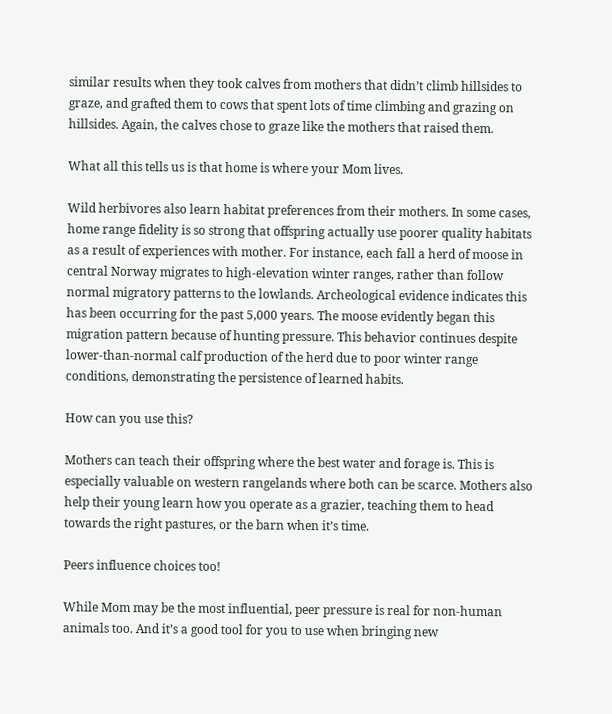similar results when they took calves from mothers that didn’t climb hillsides to graze, and grafted them to cows that spent lots of time climbing and grazing on hillsides. Again, the calves chose to graze like the mothers that raised them.

What all this tells us is that home is where your Mom lives.

Wild herbivores also learn habitat preferences from their mothers. In some cases, home range fidelity is so strong that offspring actually use poorer quality habitats as a result of experiences with mother. For instance, each fall a herd of moose in central Norway migrates to high-elevation winter ranges, rather than follow normal migratory patterns to the lowlands. Archeological evidence indicates this has been occurring for the past 5,000 years. The moose evidently began this migration pattern because of hunting pressure. This behavior continues despite lower-than-normal calf production of the herd due to poor winter range conditions, demonstrating the persistence of learned habits.

How can you use this?

Mothers can teach their offspring where the best water and forage is. This is especially valuable on western rangelands where both can be scarce. Mothers also help their young learn how you operate as a grazier, teaching them to head towards the right pastures, or the barn when it’s time.

Peers influence choices too!

While Mom may be the most influential, peer pressure is real for non-human animals too. And it’s a good tool for you to use when bringing new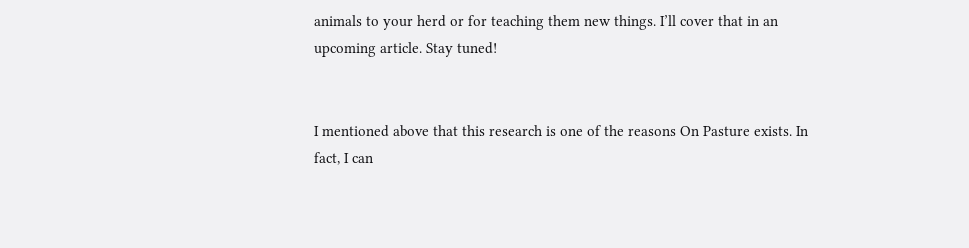animals to your herd or for teaching them new things. I’ll cover that in an upcoming article. Stay tuned!


I mentioned above that this research is one of the reasons On Pasture exists. In fact, I can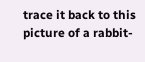trace it back to this picture of a rabbit-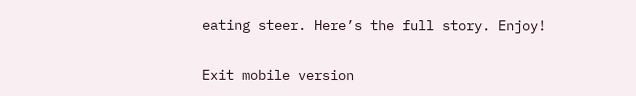eating steer. Here’s the full story. Enjoy!

Exit mobile version